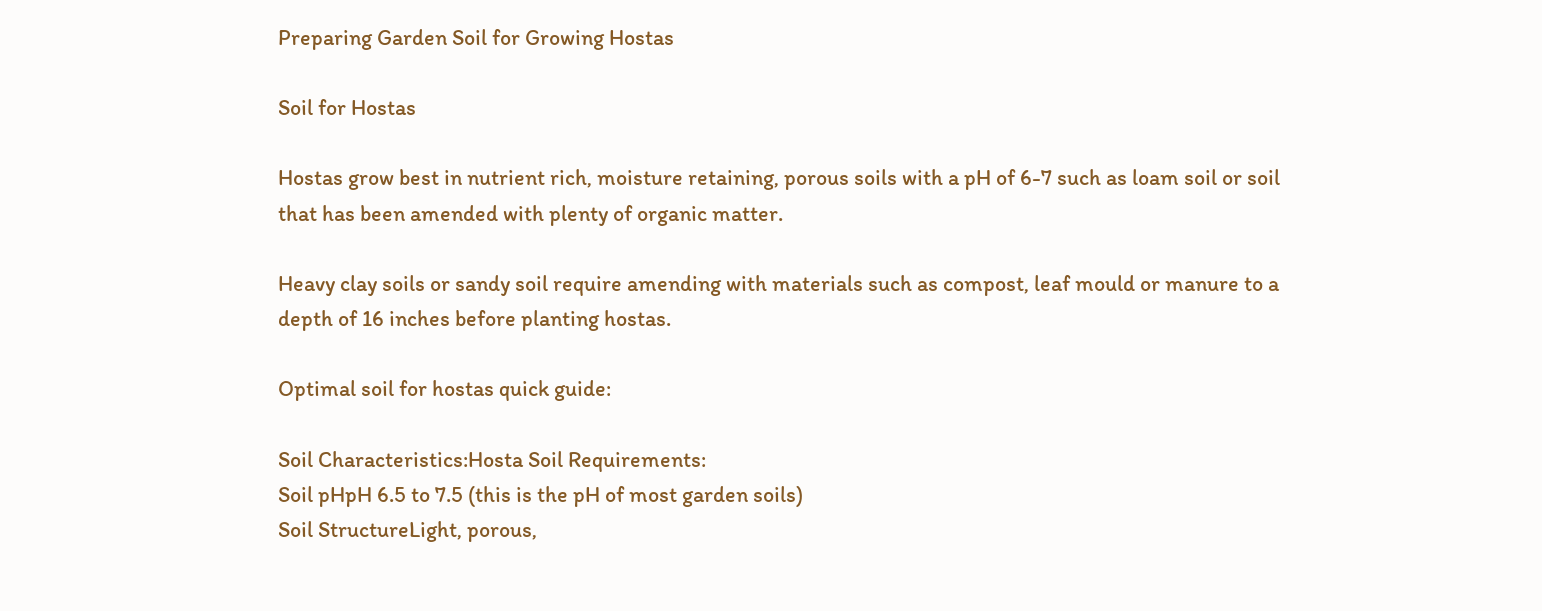Preparing Garden Soil for Growing Hostas

Soil for Hostas

Hostas grow best in nutrient rich, moisture retaining, porous soils with a pH of 6-7 such as loam soil or soil that has been amended with plenty of organic matter.

Heavy clay soils or sandy soil require amending with materials such as compost, leaf mould or manure to a depth of 16 inches before planting hostas.

Optimal soil for hostas quick guide:

Soil Characteristics:Hosta Soil Requirements:
Soil pHpH 6.5 to 7.5 (this is the pH of most garden soils)
Soil StructureLight, porous,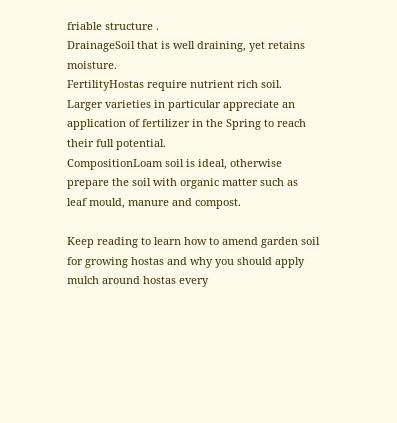friable structure .
DrainageSoil that is well draining, yet retains moisture.
FertilityHostas require nutrient rich soil. Larger varieties in particular appreciate an application of fertilizer in the Spring to reach their full potential.
CompositionLoam soil is ideal, otherwise prepare the soil with organic matter such as leaf mould, manure and compost.

Keep reading to learn how to amend garden soil for growing hostas and why you should apply mulch around hostas every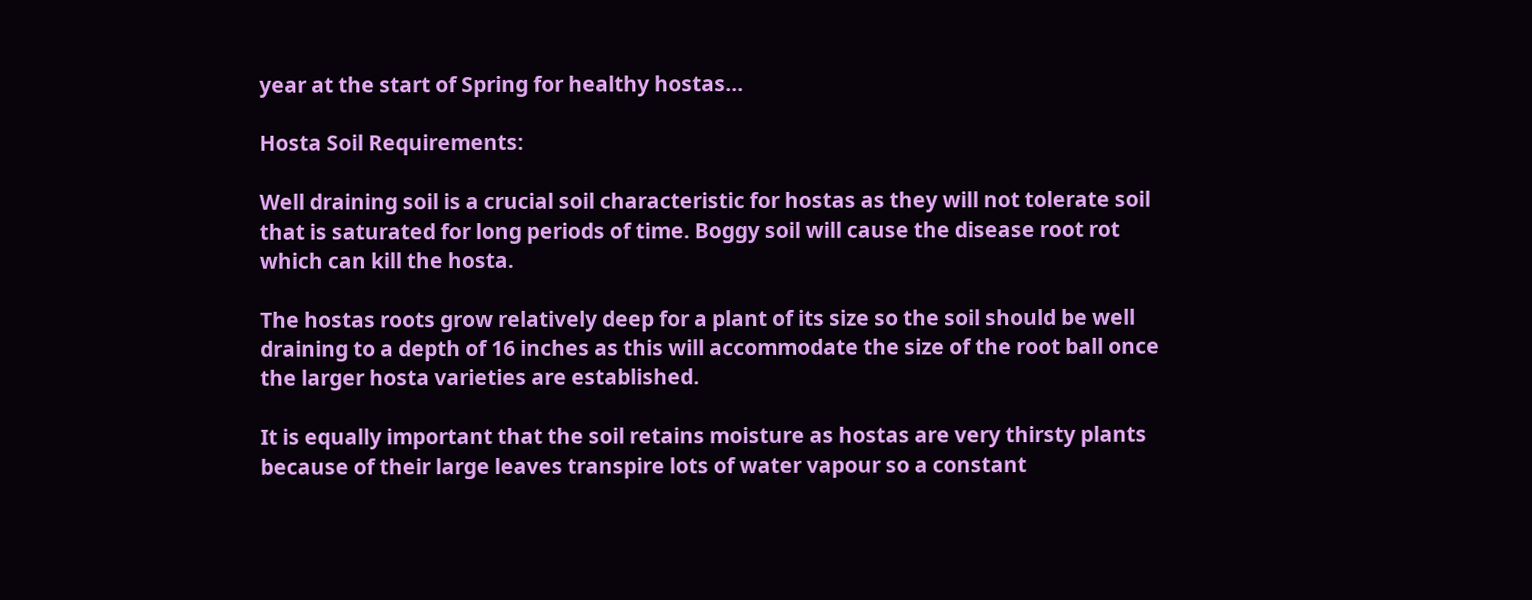year at the start of Spring for healthy hostas…

Hosta Soil Requirements:

Well draining soil is a crucial soil characteristic for hostas as they will not tolerate soil that is saturated for long periods of time. Boggy soil will cause the disease root rot which can kill the hosta.

The hostas roots grow relatively deep for a plant of its size so the soil should be well draining to a depth of 16 inches as this will accommodate the size of the root ball once the larger hosta varieties are established.

It is equally important that the soil retains moisture as hostas are very thirsty plants because of their large leaves transpire lots of water vapour so a constant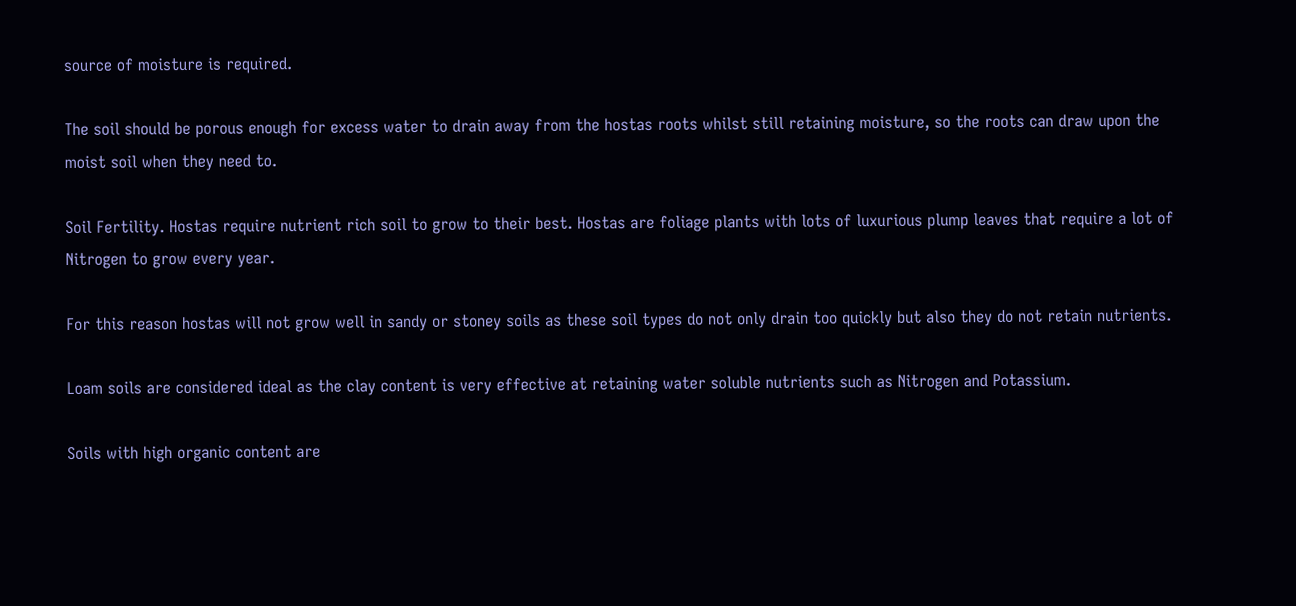source of moisture is required.

The soil should be porous enough for excess water to drain away from the hostas roots whilst still retaining moisture, so the roots can draw upon the moist soil when they need to.

Soil Fertility. Hostas require nutrient rich soil to grow to their best. Hostas are foliage plants with lots of luxurious plump leaves that require a lot of Nitrogen to grow every year.

For this reason hostas will not grow well in sandy or stoney soils as these soil types do not only drain too quickly but also they do not retain nutrients.

Loam soils are considered ideal as the clay content is very effective at retaining water soluble nutrients such as Nitrogen and Potassium.

Soils with high organic content are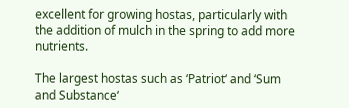excellent for growing hostas, particularly with the addition of mulch in the spring to add more nutrients.

The largest hostas such as ‘Patriot‘ and ‘Sum and Substance‘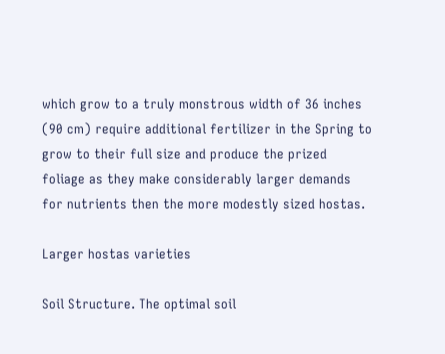which grow to a truly monstrous width of 36 inches (90 cm) require additional fertilizer in the Spring to grow to their full size and produce the prized foliage as they make considerably larger demands for nutrients then the more modestly sized hostas.

Larger hostas varieties

Soil Structure. The optimal soil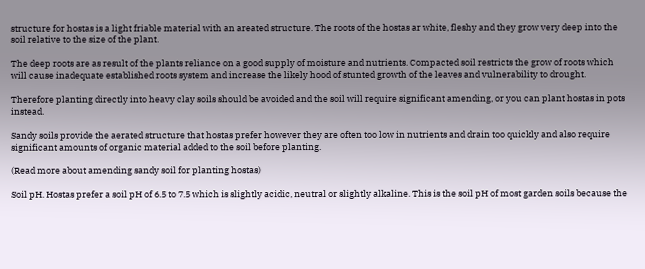structure for hostas is a light friable material with an areated structure. The roots of the hostas ar white, fleshy and they grow very deep into the soil relative to the size of the plant.

The deep roots are as result of the plants reliance on a good supply of moisture and nutrients. Compacted soil restricts the grow of roots which will cause inadequate established roots system and increase the likely hood of stunted growth of the leaves and vulnerability to drought.

Therefore planting directly into heavy clay soils should be avoided and the soil will require significant amending, or you can plant hostas in pots instead.

Sandy soils provide the aerated structure that hostas prefer however they are often too low in nutrients and drain too quickly and also require significant amounts of organic material added to the soil before planting.

(Read more about amending sandy soil for planting hostas)

Soil pH. Hostas prefer a soil pH of 6.5 to 7.5 which is slightly acidic, neutral or slightly alkaline. This is the soil pH of most garden soils because the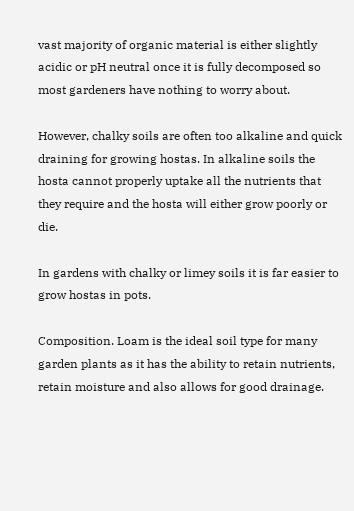vast majority of organic material is either slightly acidic or pH neutral once it is fully decomposed so most gardeners have nothing to worry about.

However, chalky soils are often too alkaline and quick draining for growing hostas. In alkaline soils the hosta cannot properly uptake all the nutrients that they require and the hosta will either grow poorly or die.

In gardens with chalky or limey soils it is far easier to grow hostas in pots.

Composition. Loam is the ideal soil type for many garden plants as it has the ability to retain nutrients, retain moisture and also allows for good drainage.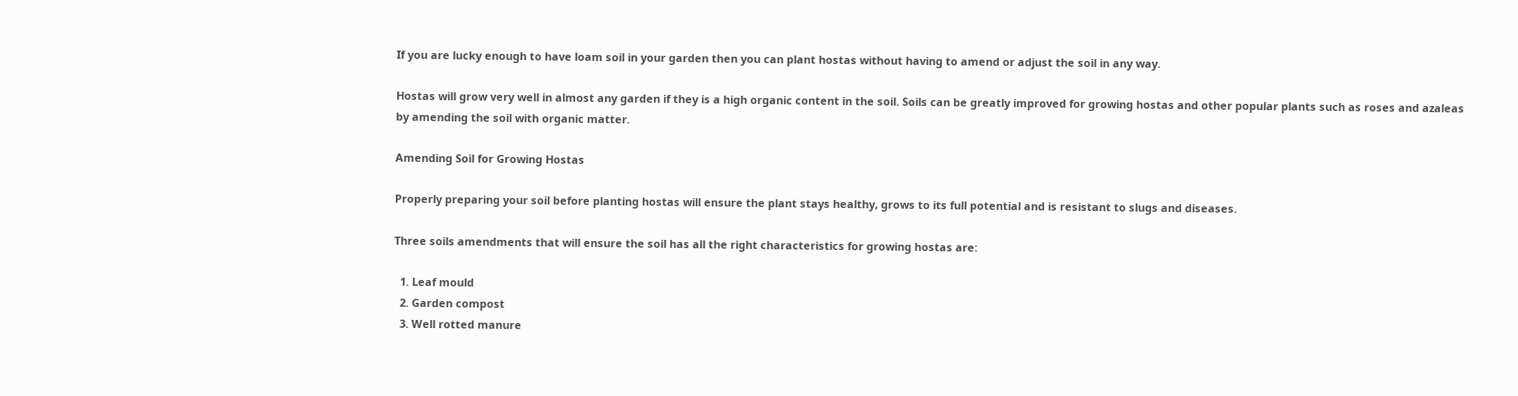If you are lucky enough to have loam soil in your garden then you can plant hostas without having to amend or adjust the soil in any way.

Hostas will grow very well in almost any garden if they is a high organic content in the soil. Soils can be greatly improved for growing hostas and other popular plants such as roses and azaleas by amending the soil with organic matter.

Amending Soil for Growing Hostas

Properly preparing your soil before planting hostas will ensure the plant stays healthy, grows to its full potential and is resistant to slugs and diseases.

Three soils amendments that will ensure the soil has all the right characteristics for growing hostas are:

  1. Leaf mould
  2. Garden compost
  3. Well rotted manure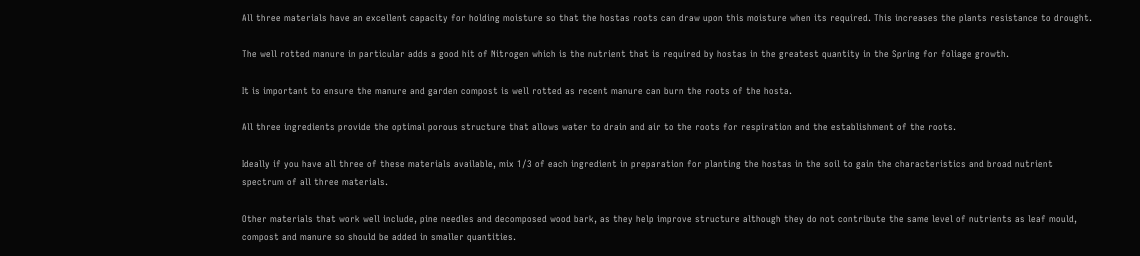All three materials have an excellent capacity for holding moisture so that the hostas roots can draw upon this moisture when its required. This increases the plants resistance to drought.

The well rotted manure in particular adds a good hit of Nitrogen which is the nutrient that is required by hostas in the greatest quantity in the Spring for foliage growth.

It is important to ensure the manure and garden compost is well rotted as recent manure can burn the roots of the hosta.

All three ingredients provide the optimal porous structure that allows water to drain and air to the roots for respiration and the establishment of the roots.

Ideally if you have all three of these materials available, mix 1/3 of each ingredient in preparation for planting the hostas in the soil to gain the characteristics and broad nutrient spectrum of all three materials.

Other materials that work well include, pine needles and decomposed wood bark, as they help improve structure although they do not contribute the same level of nutrients as leaf mould, compost and manure so should be added in smaller quantities.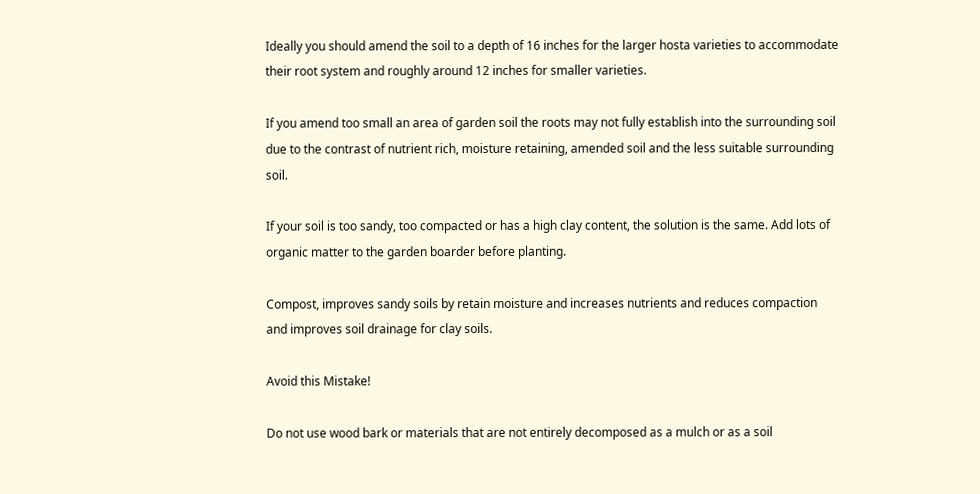Ideally you should amend the soil to a depth of 16 inches for the larger hosta varieties to accommodate their root system and roughly around 12 inches for smaller varieties.

If you amend too small an area of garden soil the roots may not fully establish into the surrounding soil due to the contrast of nutrient rich, moisture retaining, amended soil and the less suitable surrounding soil.

If your soil is too sandy, too compacted or has a high clay content, the solution is the same. Add lots of organic matter to the garden boarder before planting.

Compost, improves sandy soils by retain moisture and increases nutrients and reduces compaction and improves soil drainage for clay soils.

Avoid this Mistake!

Do not use wood bark or materials that are not entirely decomposed as a mulch or as a soil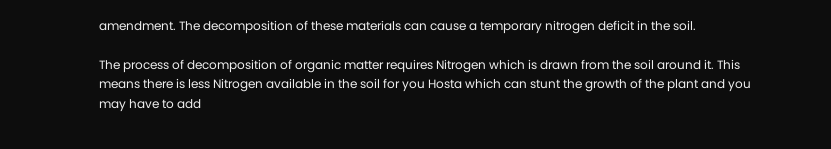amendment. The decomposition of these materials can cause a temporary nitrogen deficit in the soil.

The process of decomposition of organic matter requires Nitrogen which is drawn from the soil around it. This means there is less Nitrogen available in the soil for you Hosta which can stunt the growth of the plant and you may have to add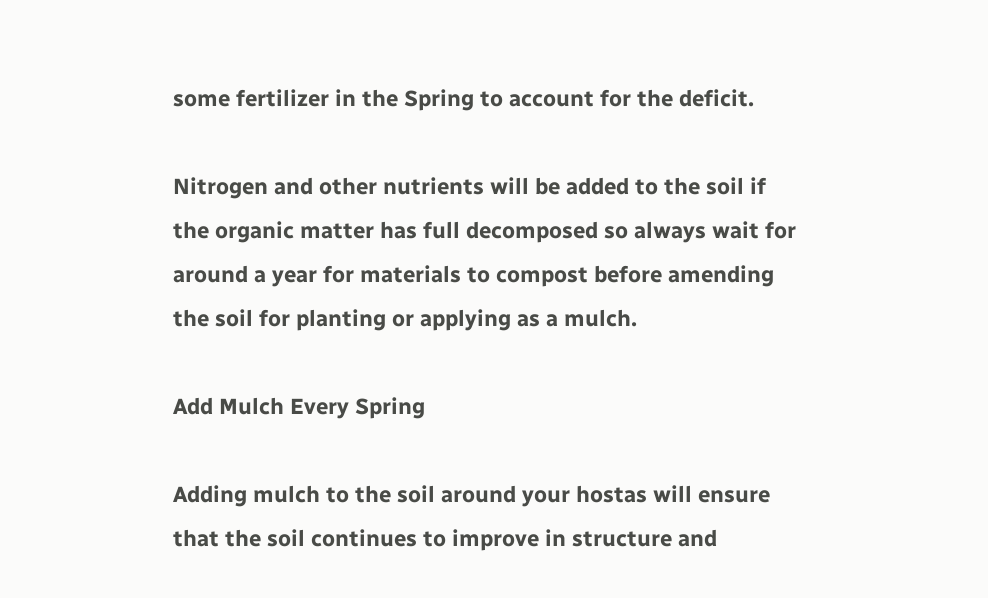some fertilizer in the Spring to account for the deficit.

Nitrogen and other nutrients will be added to the soil if the organic matter has full decomposed so always wait for around a year for materials to compost before amending the soil for planting or applying as a mulch.

Add Mulch Every Spring

Adding mulch to the soil around your hostas will ensure that the soil continues to improve in structure and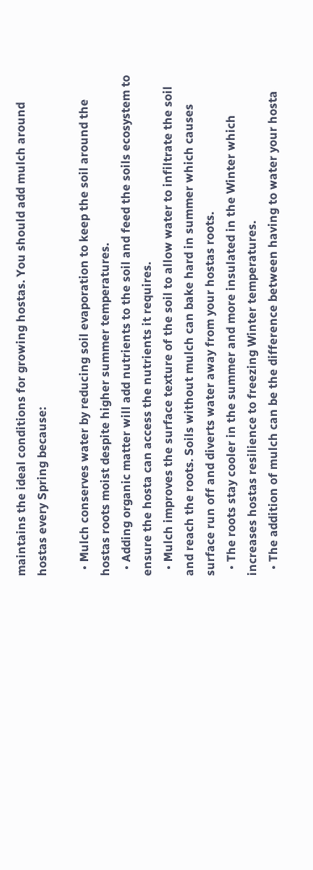maintains the ideal conditions for growing hostas. You should add mulch around hostas every Spring because:

  • Mulch conserves water by reducing soil evaporation to keep the soil around the hostas roots moist despite higher summer temperatures.
  • Adding organic matter will add nutrients to the soil and feed the soils ecosystem to ensure the hosta can access the nutrients it requires.
  • Mulch improves the surface texture of the soil to allow water to infiltrate the soil and reach the roots. Soils without mulch can bake hard in summer which causes surface run off and diverts water away from your hostas roots.
  • The roots stay cooler in the summer and more insulated in the Winter which increases hostas resilience to freezing Winter temperatures.
  • The addition of mulch can be the difference between having to water your hosta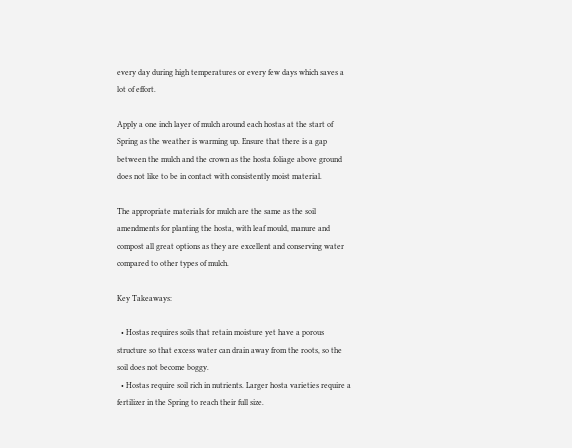every day during high temperatures or every few days which saves a lot of effort.

Apply a one inch layer of mulch around each hostas at the start of Spring as the weather is warming up. Ensure that there is a gap between the mulch and the crown as the hosta foliage above ground does not like to be in contact with consistently moist material.

The appropriate materials for mulch are the same as the soil amendments for planting the hosta, with leaf mould, manure and compost all great options as they are excellent and conserving water compared to other types of mulch.

Key Takeaways:

  • Hostas requires soils that retain moisture yet have a porous structure so that excess water can drain away from the roots, so the soil does not become boggy.
  • Hostas require soil rich in nutrients. Larger hosta varieties require a fertilizer in the Spring to reach their full size.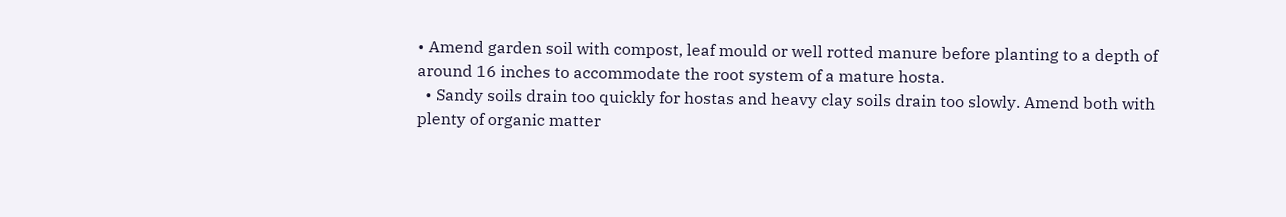• Amend garden soil with compost, leaf mould or well rotted manure before planting to a depth of around 16 inches to accommodate the root system of a mature hosta.
  • Sandy soils drain too quickly for hostas and heavy clay soils drain too slowly. Amend both with plenty of organic matter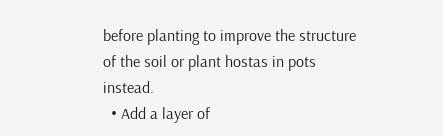before planting to improve the structure of the soil or plant hostas in pots instead.
  • Add a layer of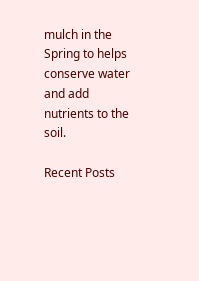mulch in the Spring to helps conserve water and add nutrients to the soil.

Recent Posts